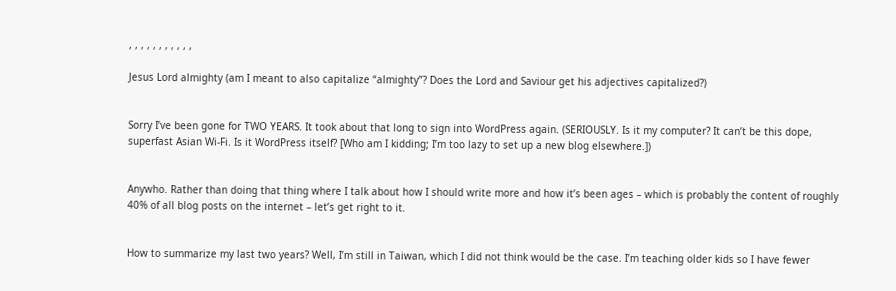, , , , , , , , , , ,

Jesus Lord almighty (am I meant to also capitalize “almighty”? Does the Lord and Saviour get his adjectives capitalized?)


Sorry I’ve been gone for TWO YEARS. It took about that long to sign into WordPress again. (SERIOUSLY. Is it my computer? It can’t be this dope, superfast Asian Wi-Fi. Is it WordPress itself? [Who am I kidding; I’m too lazy to set up a new blog elsewhere.])


Anywho. Rather than doing that thing where I talk about how I should write more and how it’s been ages – which is probably the content of roughly 40% of all blog posts on the internet – let’s get right to it.


How to summarize my last two years? Well, I’m still in Taiwan, which I did not think would be the case. I’m teaching older kids so I have fewer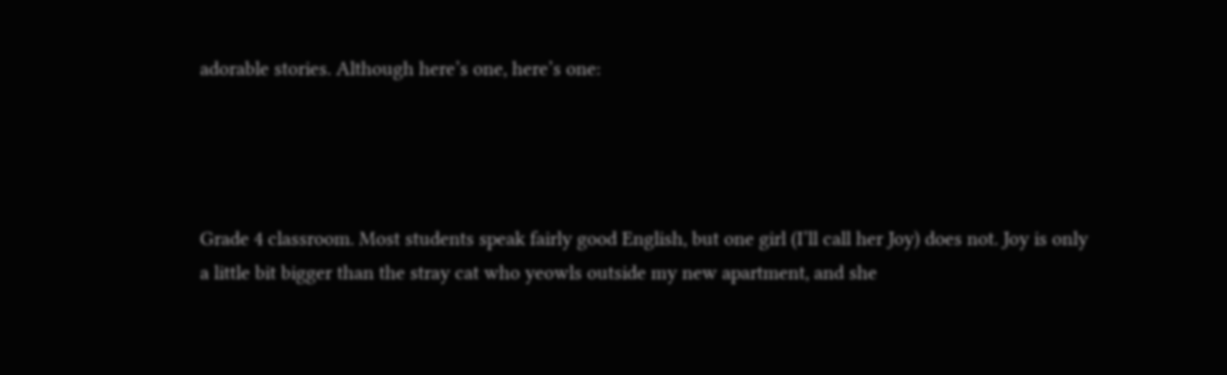adorable stories. Although here’s one, here’s one:




Grade 4 classroom. Most students speak fairly good English, but one girl (I’ll call her Joy) does not. Joy is only a little bit bigger than the stray cat who yeowls outside my new apartment, and she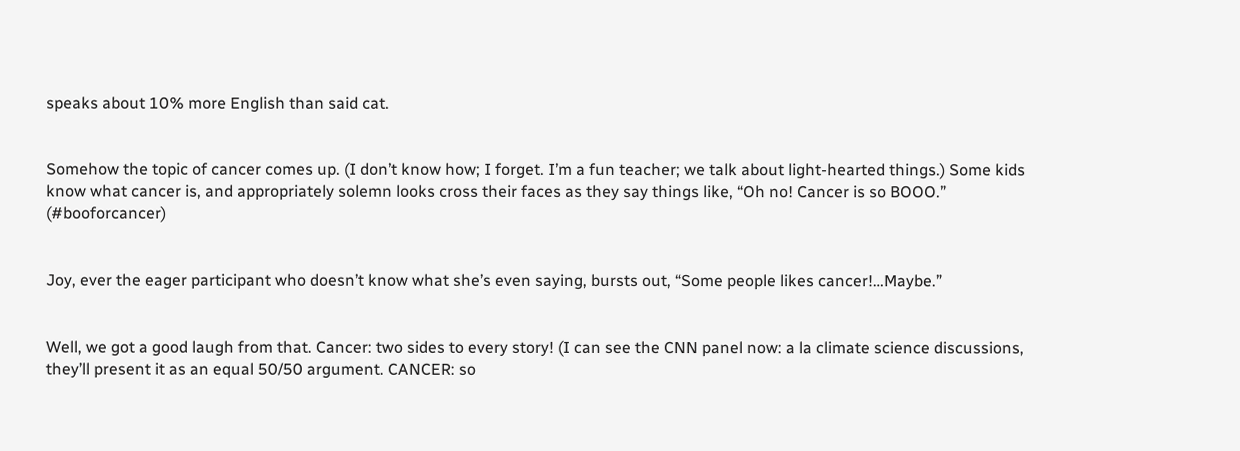speaks about 10% more English than said cat.


Somehow the topic of cancer comes up. (I don’t know how; I forget. I’m a fun teacher; we talk about light-hearted things.) Some kids know what cancer is, and appropriately solemn looks cross their faces as they say things like, “Oh no! Cancer is so BOOO.” (#booforcancer)


Joy, ever the eager participant who doesn’t know what she’s even saying, bursts out, “Some people likes cancer!…Maybe.”


Well, we got a good laugh from that. Cancer: two sides to every story! (I can see the CNN panel now: a la climate science discussions, they’ll present it as an equal 50/50 argument. CANCER: so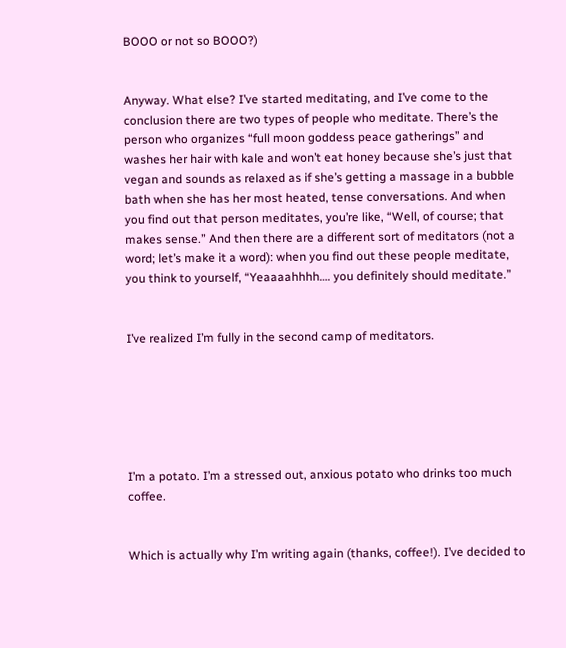BOOO or not so BOOO?)


Anyway. What else? I’ve started meditating, and I’ve come to the conclusion there are two types of people who meditate. There’s the person who organizes “full moon goddess peace gatherings” and washes her hair with kale and won’t eat honey because she’s just that vegan and sounds as relaxed as if she’s getting a massage in a bubble bath when she has her most heated, tense conversations. And when you find out that person meditates, you’re like, “Well, of course; that makes sense.” And then there are a different sort of meditators (not a word; let’s make it a word): when you find out these people meditate, you think to yourself, “Yeaaaahhhh…. you definitely should meditate.”


I’ve realized I’m fully in the second camp of meditators.






I’m a potato. I’m a stressed out, anxious potato who drinks too much coffee.


Which is actually why I’m writing again (thanks, coffee!). I’ve decided to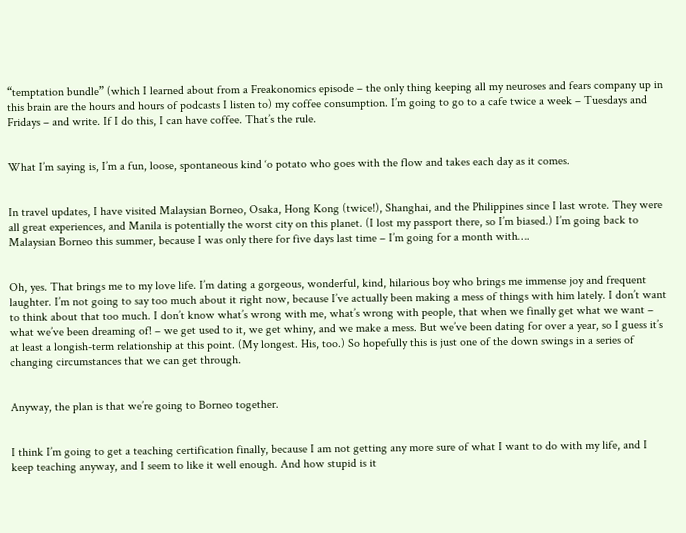“temptation bundle” (which I learned about from a Freakonomics episode – the only thing keeping all my neuroses and fears company up in this brain are the hours and hours of podcasts I listen to) my coffee consumption. I’m going to go to a cafe twice a week – Tuesdays and Fridays – and write. If I do this, I can have coffee. That’s the rule.


What I’m saying is, I’m a fun, loose, spontaneous kind ‘o potato who goes with the flow and takes each day as it comes.


In travel updates, I have visited Malaysian Borneo, Osaka, Hong Kong (twice!), Shanghai, and the Philippines since I last wrote. They were all great experiences, and Manila is potentially the worst city on this planet. (I lost my passport there, so I’m biased.) I’m going back to Malaysian Borneo this summer, because I was only there for five days last time – I’m going for a month with….


Oh, yes. That brings me to my love life. I’m dating a gorgeous, wonderful, kind, hilarious boy who brings me immense joy and frequent laughter. I’m not going to say too much about it right now, because I’ve actually been making a mess of things with him lately. I don’t want to think about that too much. I don’t know what’s wrong with me, what’s wrong with people, that when we finally get what we want – what we’ve been dreaming of! – we get used to it, we get whiny, and we make a mess. But we’ve been dating for over a year, so I guess it’s at least a longish-term relationship at this point. (My longest. His, too.) So hopefully this is just one of the down swings in a series of changing circumstances that we can get through.


Anyway, the plan is that we’re going to Borneo together.


I think I’m going to get a teaching certification finally, because I am not getting any more sure of what I want to do with my life, and I keep teaching anyway, and I seem to like it well enough. And how stupid is it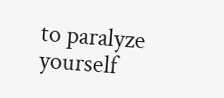to paralyze yourself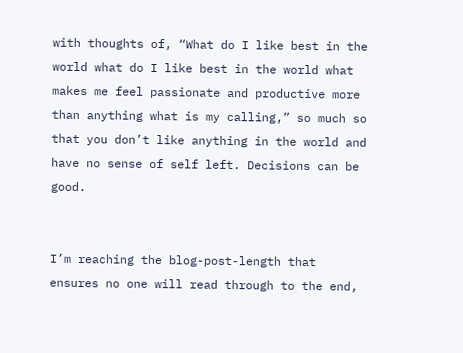with thoughts of, “What do I like best in the world what do I like best in the world what makes me feel passionate and productive more than anything what is my calling,” so much so that you don’t like anything in the world and have no sense of self left. Decisions can be good.


I’m reaching the blog-post-length that ensures no one will read through to the end,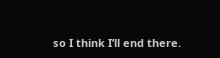so I think I’ll end there.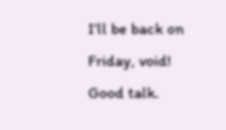I’ll be back on Friday, void! Good talk.